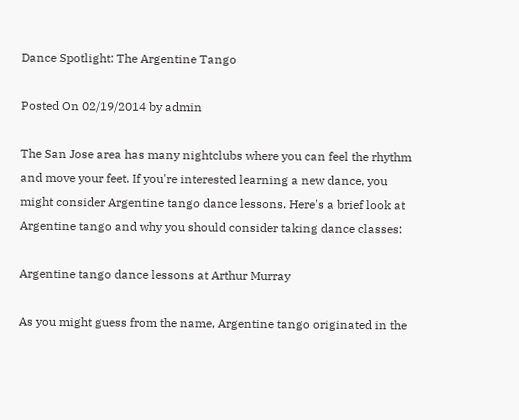Dance Spotlight: The Argentine Tango

Posted On 02/19/2014 by admin

The San Jose area has many nightclubs where you can feel the rhythm and move your feet. If you're interested learning a new dance, you might consider Argentine tango dance lessons. Here's a brief look at Argentine tango and why you should consider taking dance classes:

Argentine tango dance lessons at Arthur Murray

As you might guess from the name, Argentine tango originated in the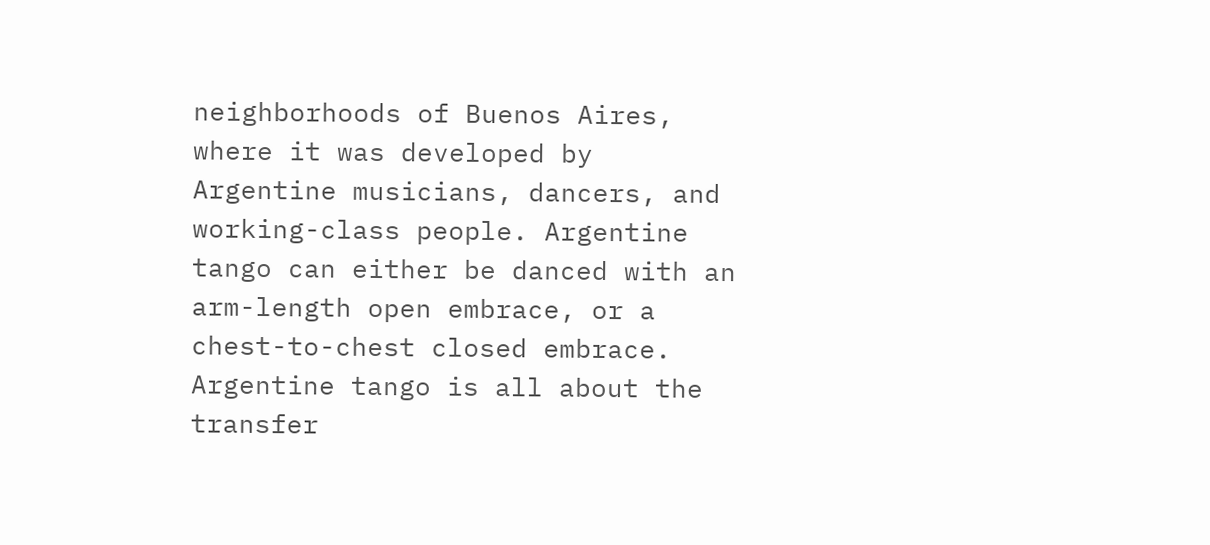neighborhoods of Buenos Aires, where it was developed by Argentine musicians, dancers, and working-class people. Argentine tango can either be danced with an arm-length open embrace, or a chest-to-chest closed embrace. Argentine tango is all about the transfer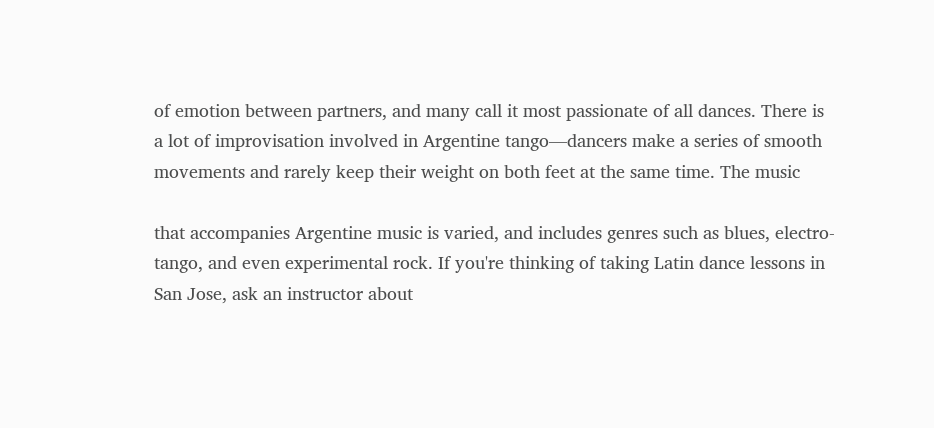of emotion between partners, and many call it most passionate of all dances. There is a lot of improvisation involved in Argentine tango—dancers make a series of smooth movements and rarely keep their weight on both feet at the same time. The music

that accompanies Argentine music is varied, and includes genres such as blues, electro-tango, and even experimental rock. If you're thinking of taking Latin dance lessons in San Jose, ask an instructor about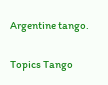Argentine tango.

Topics Tango